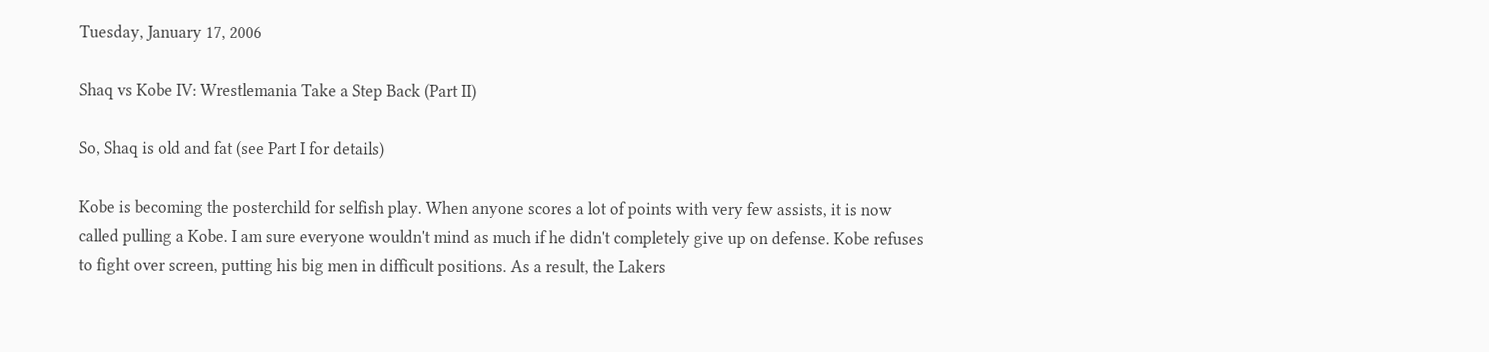Tuesday, January 17, 2006

Shaq vs Kobe IV: Wrestlemania Take a Step Back (Part II)

So, Shaq is old and fat (see Part I for details)

Kobe is becoming the posterchild for selfish play. When anyone scores a lot of points with very few assists, it is now called pulling a Kobe. I am sure everyone wouldn't mind as much if he didn't completely give up on defense. Kobe refuses to fight over screen, putting his big men in difficult positions. As a result, the Lakers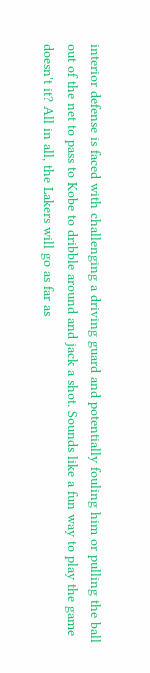interior defense is faced with challenging a driving guard and potentially fouling him or pulling the ball out of the net to pass to Kobe to dribble around and jack a shot. Sounds like a fun way to play the game doesn't it? All in all, the Lakers will go as far as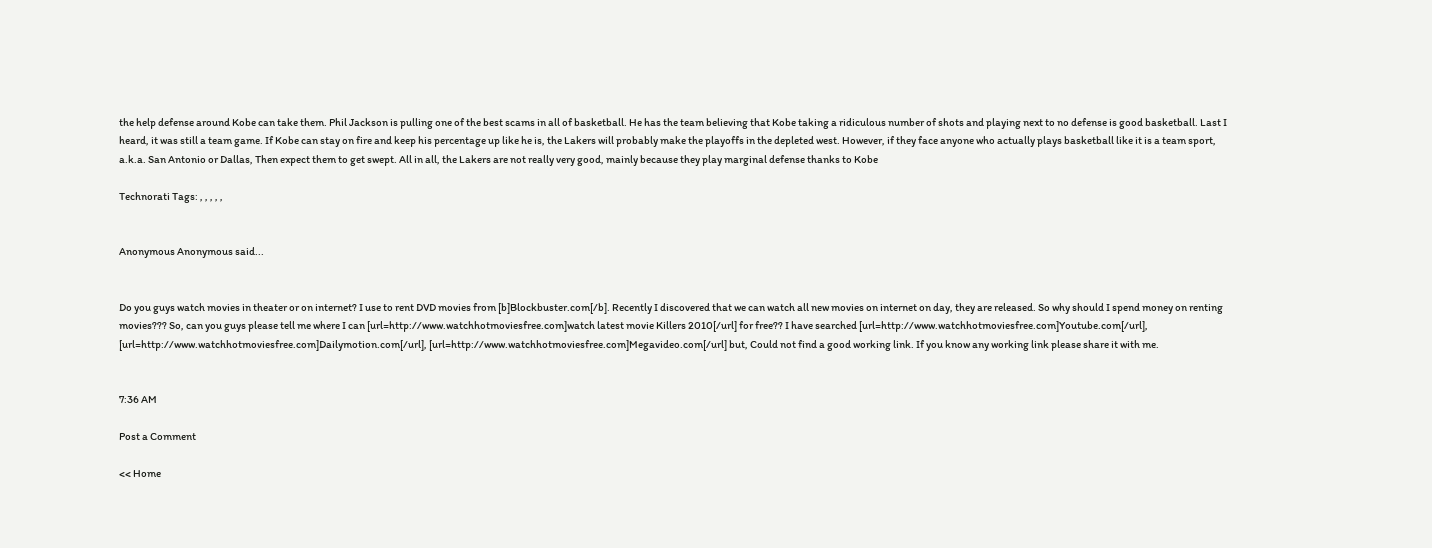the help defense around Kobe can take them. Phil Jackson is pulling one of the best scams in all of basketball. He has the team believing that Kobe taking a ridiculous number of shots and playing next to no defense is good basketball. Last I heard, it was still a team game. If Kobe can stay on fire and keep his percentage up like he is, the Lakers will probably make the playoffs in the depleted west. However, if they face anyone who actually plays basketball like it is a team sport, a.k.a. San Antonio or Dallas, Then expect them to get swept. All in all, the Lakers are not really very good, mainly because they play marginal defense thanks to Kobe

Technorati Tags: , , , , ,


Anonymous Anonymous said...


Do you guys watch movies in theater or on internet? I use to rent DVD movies from [b]Blockbuster.com[/b]. Recently I discovered that we can watch all new movies on internet on day, they are released. So why should I spend money on renting movies??? So, can you guys please tell me where I can [url=http://www.watchhotmoviesfree.com]watch latest movie Killers 2010[/url] for free?? I have searched [url=http://www.watchhotmoviesfree.com]Youtube.com[/url], [url=http://www.watchhotmoviesfree.com]Dailymotion.com[/url], [url=http://www.watchhotmoviesfree.com]Megavideo.com[/url] but, Could not find a good working link. If you know any working link please share it with me.


7:36 AM

Post a Comment

<< Home